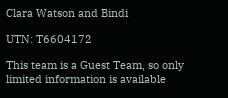Clara Watson and Bindi

UTN: T6604172

This team is a Guest Team, so only limited information is available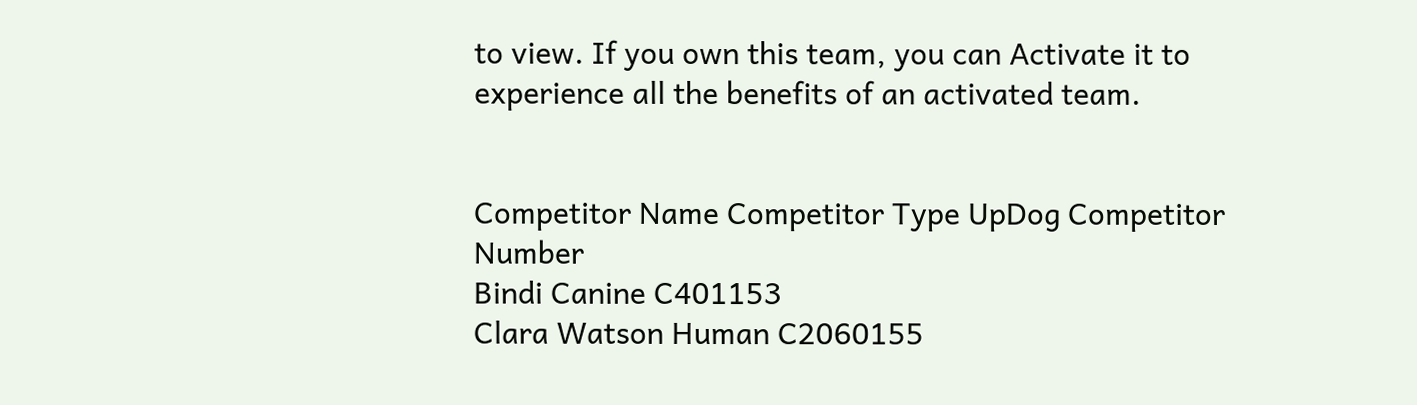to view. If you own this team, you can Activate it to experience all the benefits of an activated team.


Competitor Name Competitor Type UpDog Competitor Number
Bindi Canine C401153
Clara Watson Human C2060155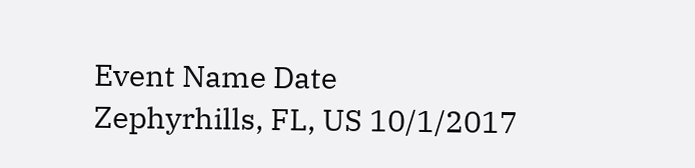Event Name Date
Zephyrhills, FL, US 10/1/2017